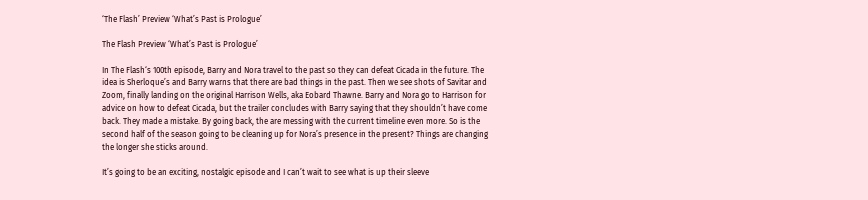‘The Flash’ Preview ‘What’s Past is Prologue’

The Flash Preview ‘What’s Past is Prologue’

In The Flash‘s 100th episode, Barry and Nora travel to the past so they can defeat Cicada in the future. The idea is Sherloque’s and Barry warns that there are bad things in the past. Then we see shots of Savitar and Zoom, finally landing on the original Harrison Wells, aka Eobard Thawne. Barry and Nora go to Harrison for advice on how to defeat Cicada, but the trailer concludes with Barry saying that they shouldn’t have come back. They made a mistake. By going back, the are messing with the current timeline even more. So is the second half of the season going to be cleaning up for Nora’s presence in the present? Things are changing the longer she sticks around.

It’s going to be an exciting, nostalgic episode and I can’t wait to see what is up their sleeve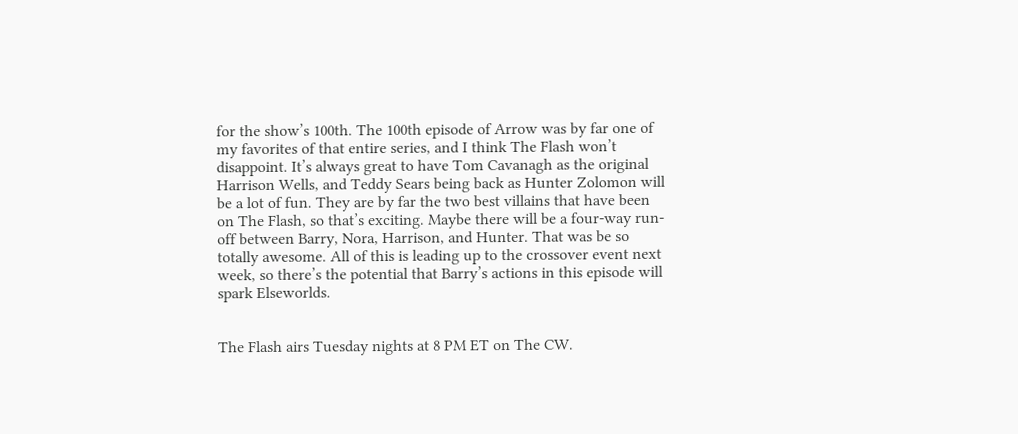for the show’s 100th. The 100th episode of Arrow was by far one of my favorites of that entire series, and I think The Flash won’t disappoint. It’s always great to have Tom Cavanagh as the original Harrison Wells, and Teddy Sears being back as Hunter Zolomon will be a lot of fun. They are by far the two best villains that have been on The Flash, so that’s exciting. Maybe there will be a four-way run-off between Barry, Nora, Harrison, and Hunter. That was be so totally awesome. All of this is leading up to the crossover event next week, so there’s the potential that Barry’s actions in this episode will spark Elseworlds.


The Flash airs Tuesday nights at 8 PM ET on The CW.